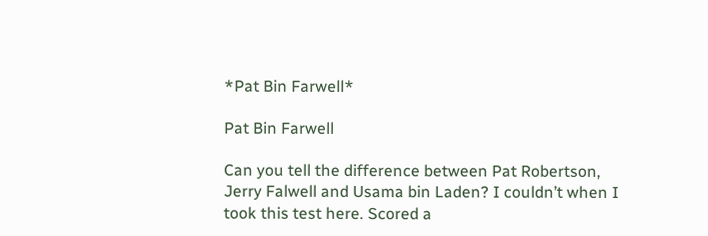*Pat Bin Farwell*

Pat Bin Farwell

Can you tell the difference between Pat Robertson, Jerry Falwell and Usama bin Laden? I couldn’t when I took this test here. Scored a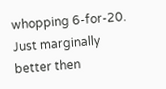whopping 6-for-20. Just marginally better then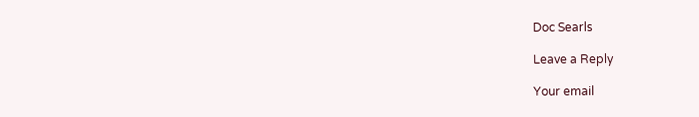Doc Searls

Leave a Reply

Your email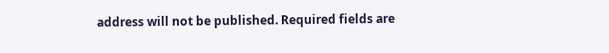address will not be published. Required fields are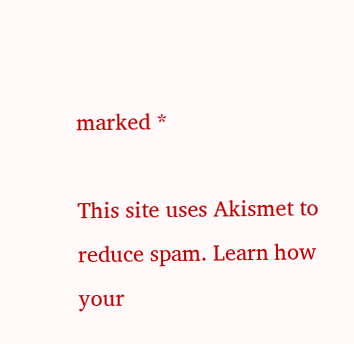marked *

This site uses Akismet to reduce spam. Learn how your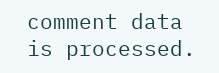comment data is processed.